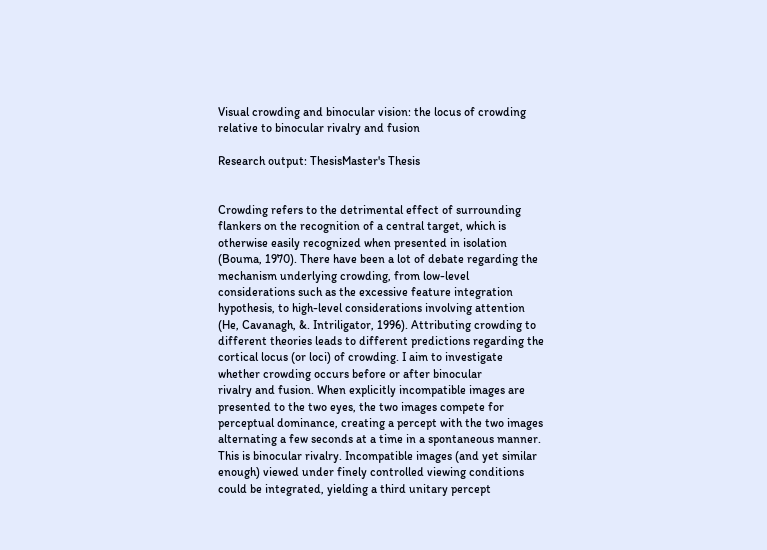Visual crowding and binocular vision: the locus of crowding relative to binocular rivalry and fusion

Research output: ThesisMaster's Thesis


Crowding refers to the detrimental effect of surrounding flankers on the recognition of a central target, which is otherwise easily recognized when presented in isolation (Bouma, 1970). There have been a lot of debate regarding the mechanism underlying crowding, from low-level considerations such as the excessive feature integration hypothesis, to high-level considerations involving attention (He, Cavanagh, &. Intriligator, 1996). Attributing crowding to different theories leads to different predictions regarding the cortical locus (or loci) of crowding. I aim to investigate whether crowding occurs before or after binocular
rivalry and fusion. When explicitly incompatible images are presented to the two eyes, the two images compete for perceptual dominance, creating a percept with the two images alternating a few seconds at a time in a spontaneous manner. This is binocular rivalry. Incompatible images (and yet similar enough) viewed under finely controlled viewing conditions could be integrated, yielding a third unitary percept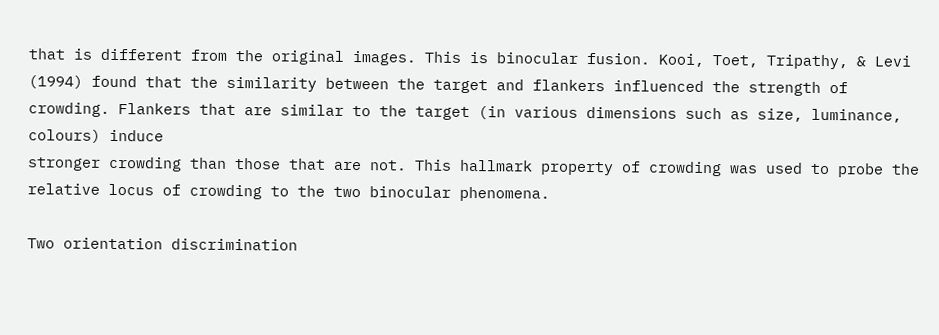that is different from the original images. This is binocular fusion. Kooi, Toet, Tripathy, & Levi (1994) found that the similarity between the target and flankers influenced the strength of crowding. Flankers that are similar to the target (in various dimensions such as size, luminance, colours) induce
stronger crowding than those that are not. This hallmark property of crowding was used to probe the relative locus of crowding to the two binocular phenomena.

Two orientation discrimination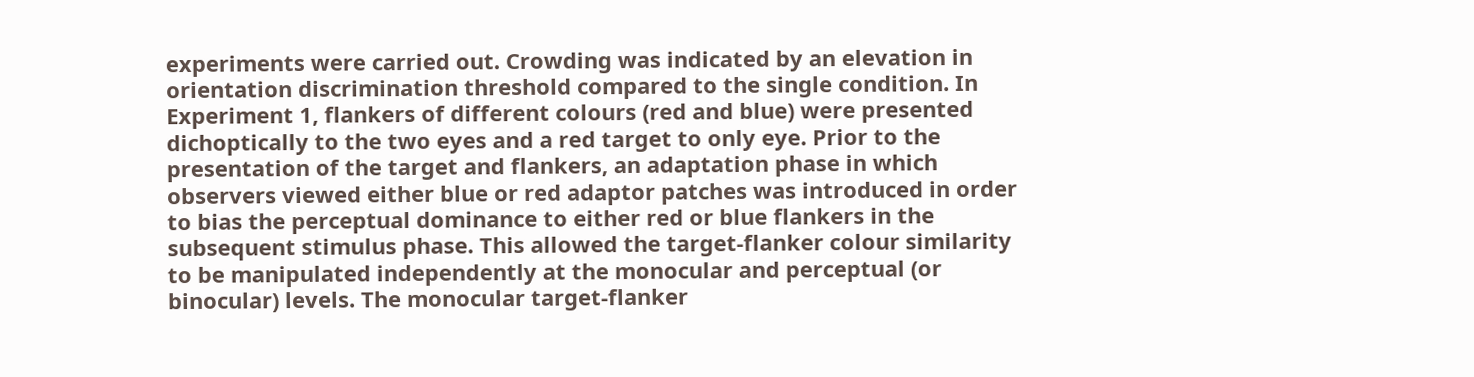experiments were carried out. Crowding was indicated by an elevation in orientation discrimination threshold compared to the single condition. In Experiment 1, flankers of different colours (red and blue) were presented dichoptically to the two eyes and a red target to only eye. Prior to the presentation of the target and flankers, an adaptation phase in which observers viewed either blue or red adaptor patches was introduced in order to bias the perceptual dominance to either red or blue flankers in the subsequent stimulus phase. This allowed the target-flanker colour similarity to be manipulated independently at the monocular and perceptual (or binocular) levels. The monocular target-flanker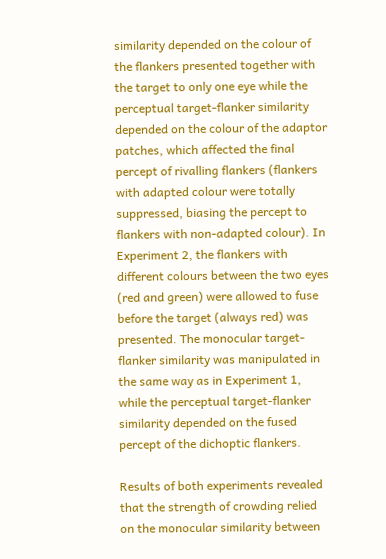similarity depended on the colour of the flankers presented together with the target to only one eye while the perceptual target-flanker similarity depended on the colour of the adaptor patches, which affected the final percept of rivalling flankers (flankers with adapted colour were totally suppressed, biasing the percept to flankers with non-adapted colour). In Experiment 2, the flankers with different colours between the two eyes (red and green) were allowed to fuse before the target (always red) was presented. The monocular target-flanker similarity was manipulated in the same way as in Experiment 1, while the perceptual target-flanker similarity depended on the fused percept of the dichoptic flankers.

Results of both experiments revealed that the strength of crowding relied on the monocular similarity between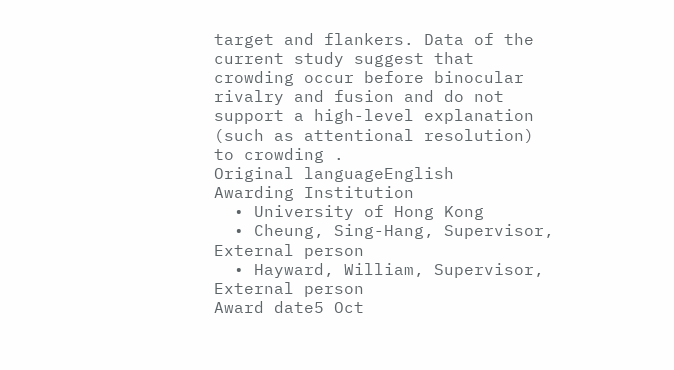target and flankers. Data of the current study suggest that crowding occur before binocular rivalry and fusion and do not support a high-level explanation (such as attentional resolution) to crowding .
Original languageEnglish
Awarding Institution
  • University of Hong Kong
  • Cheung, Sing-Hang, Supervisor, External person
  • Hayward, William, Supervisor, External person
Award date5 Oct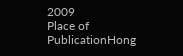2009
Place of PublicationHong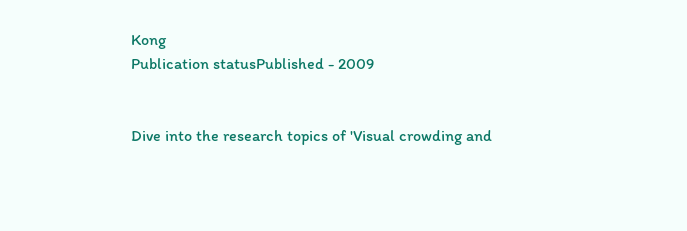Kong
Publication statusPublished - 2009


Dive into the research topics of 'Visual crowding and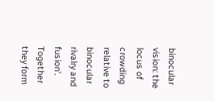binocular vision: the locus of crowding relative to binocular rivalry and fusion'. Together they form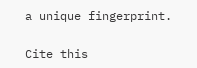a unique fingerprint.

Cite this